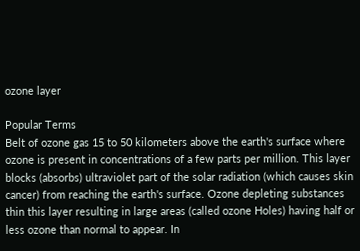ozone layer

Popular Terms
Belt of ozone gas 15 to 50 kilometers above the earth's surface where ozone is present in concentrations of a few parts per million. This layer blocks (absorbs) ultraviolet part of the solar radiation (which causes skin cancer) from reaching the earth's surface. Ozone depleting substances thin this layer resulting in large areas (called ozone Holes) having half or less ozone than normal to appear. In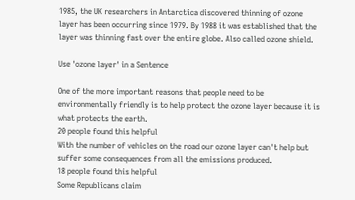1985, the UK researchers in Antarctica discovered thinning of ozone layer has been occurring since 1979. By 1988 it was established that the layer was thinning fast over the entire globe. Also called ozone shield.

Use 'ozone layer' in a Sentence

One of the more important reasons that people need to be environmentally friendly is to help protect the ozone layer because it is what protects the earth.
20 people found this helpful
With the number of vehicles on the road our ozone layer can't help but suffer some consequences from all the emissions produced.
18 people found this helpful
Some Republicans claim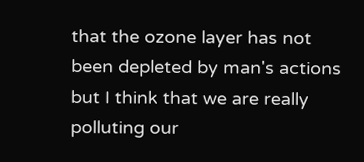that the ozone layer has not been depleted by man's actions but I think that we are really polluting our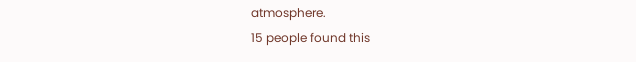atmosphere.
15 people found this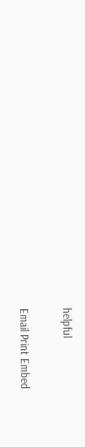helpful

Email Print Embed